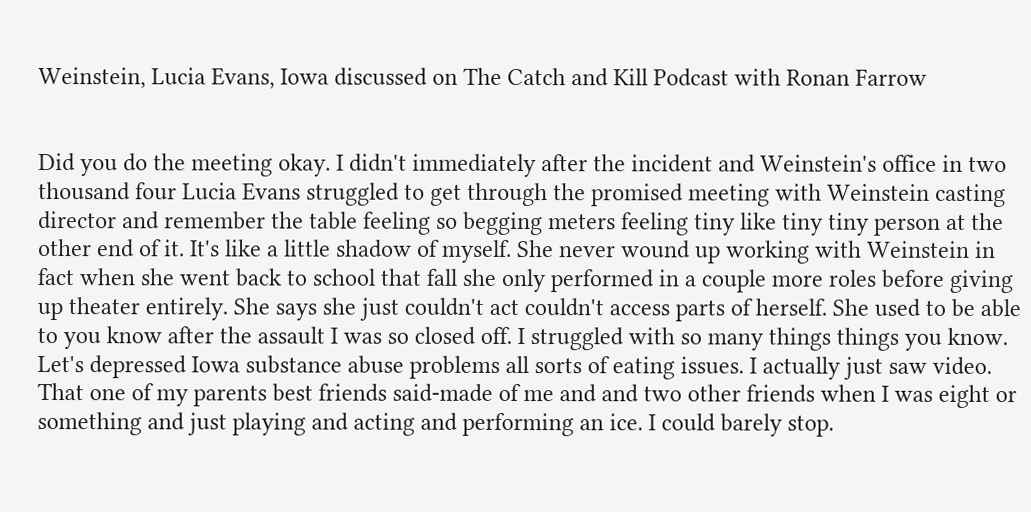Weinstein, Lucia Evans, Iowa discussed on The Catch and Kill Podcast with Ronan Farrow


Did you do the meeting okay. I didn't immediately after the incident and Weinstein's office in two thousand four Lucia Evans struggled to get through the promised meeting with Weinstein casting director and remember the table feeling so begging meters feeling tiny like tiny tiny person at the other end of it. It's like a little shadow of myself. She never wound up working with Weinstein in fact when she went back to school that fall she only performed in a couple more roles before giving up theater entirely. She says she just couldn't act couldn't access parts of herself. She used to be able to you know after the assault I was so closed off. I struggled with so many things things you know. Let's depressed Iowa substance abuse problems all sorts of eating issues. I actually just saw video. That one of my parents best friends said-made of me and and two other friends when I was eight or something and just playing and acting and performing an ice. I could barely stop.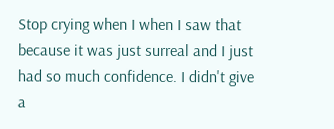Stop crying when I when I saw that because it was just surreal and I just had so much confidence. I didn't give a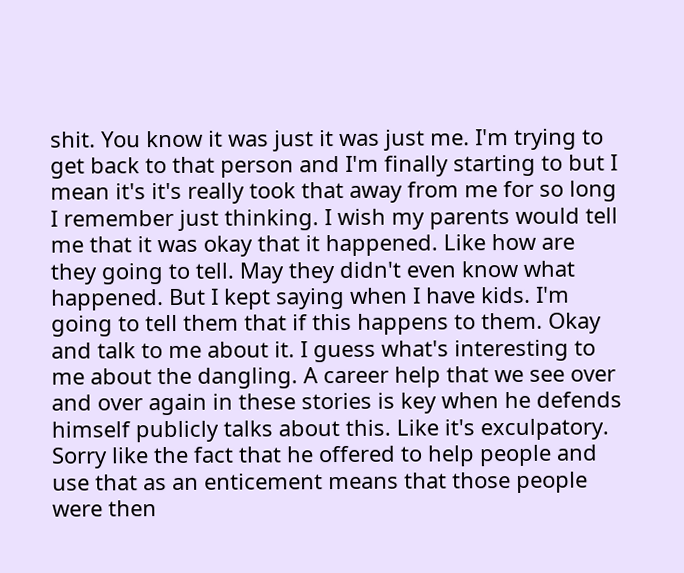shit. You know it was just it was just me. I'm trying to get back to that person and I'm finally starting to but I mean it's it's really took that away from me for so long I remember just thinking. I wish my parents would tell me that it was okay that it happened. Like how are they going to tell. May they didn't even know what happened. But I kept saying when I have kids. I'm going to tell them that if this happens to them. Okay and talk to me about it. I guess what's interesting to me about the dangling. A career help that we see over and over again in these stories is key when he defends himself publicly talks about this. Like it's exculpatory. Sorry like the fact that he offered to help people and use that as an enticement means that those people were then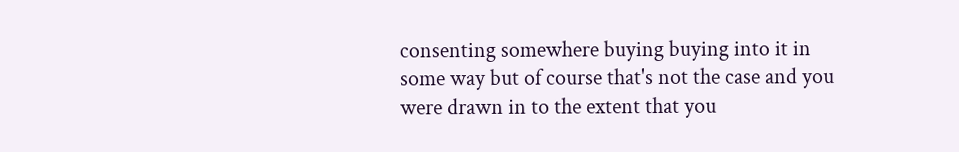consenting somewhere buying buying into it in some way but of course that's not the case and you were drawn in to the extent that you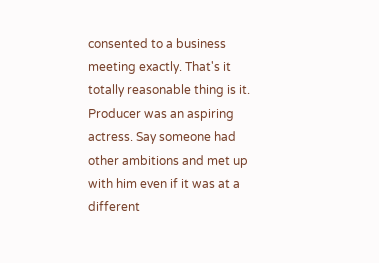consented to a business meeting exactly. That's it totally reasonable thing is it. Producer was an aspiring actress. Say someone had other ambitions and met up with him even if it was at a different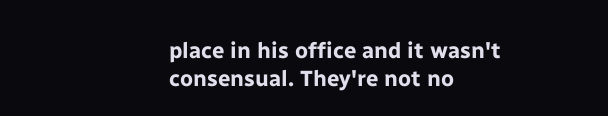place in his office and it wasn't consensual. They're not no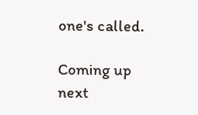one's called.

Coming up next